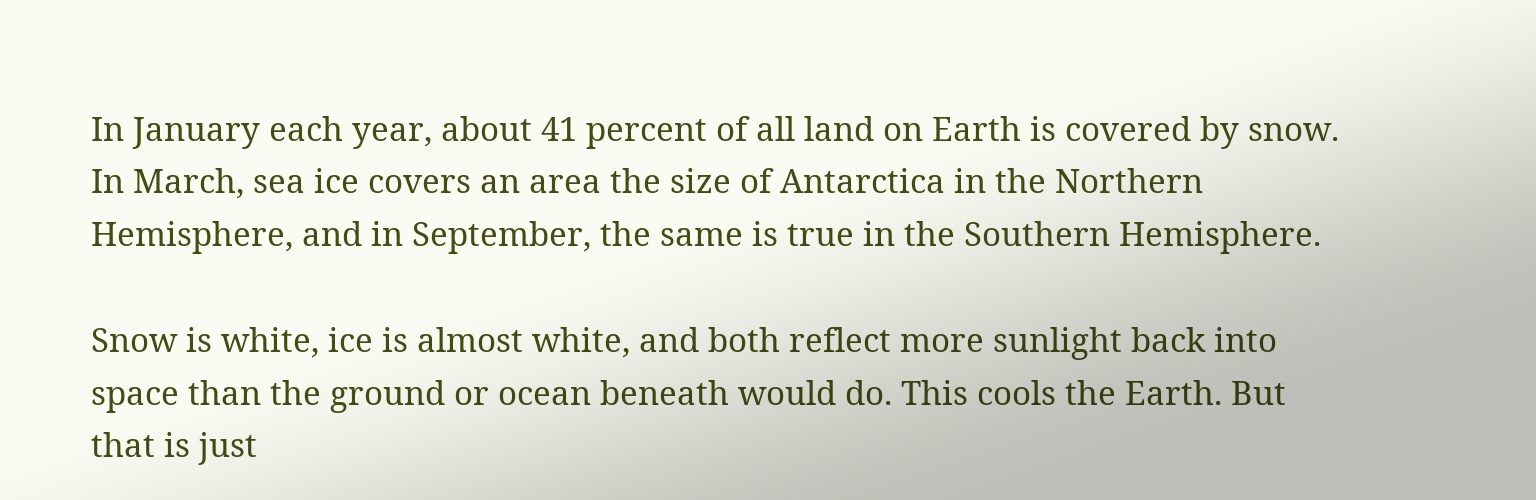In January each year, about 41 percent of all land on Earth is covered by snow. In March, sea ice covers an area the size of Antarctica in the Northern Hemisphere, and in September, the same is true in the Southern Hemisphere.

Snow is white, ice is almost white, and both reflect more sunlight back into space than the ground or ocean beneath would do. This cools the Earth. But that is just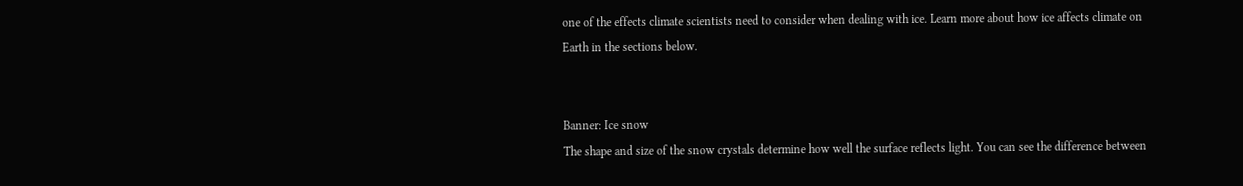one of the effects climate scientists need to consider when dealing with ice. Learn more about how ice affects climate on Earth in the sections below.


Banner: Ice snow
The shape and size of the snow crystals determine how well the surface reflects light. You can see the difference between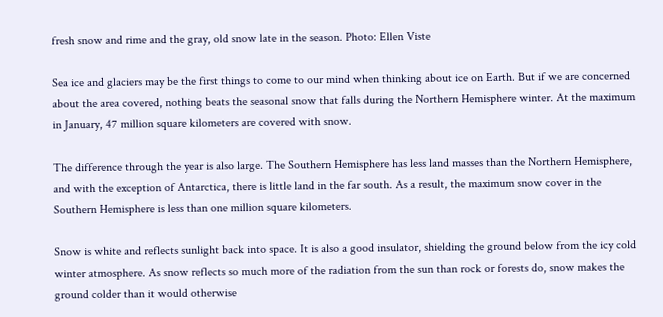fresh snow and rime and the gray, old snow late in the season. Photo: Ellen Viste

Sea ice and glaciers may be the first things to come to our mind when thinking about ice on Earth. But if we are concerned about the area covered, nothing beats the seasonal snow that falls during the Northern Hemisphere winter. At the maximum in January, 47 million square kilometers are covered with snow.

The difference through the year is also large. The Southern Hemisphere has less land masses than the Northern Hemisphere, and with the exception of Antarctica, there is little land in the far south. As a result, the maximum snow cover in the Southern Hemisphere is less than one million square kilometers.

Snow is white and reflects sunlight back into space. It is also a good insulator, shielding the ground below from the icy cold winter atmosphere. As snow reflects so much more of the radiation from the sun than rock or forests do, snow makes the ground colder than it would otherwise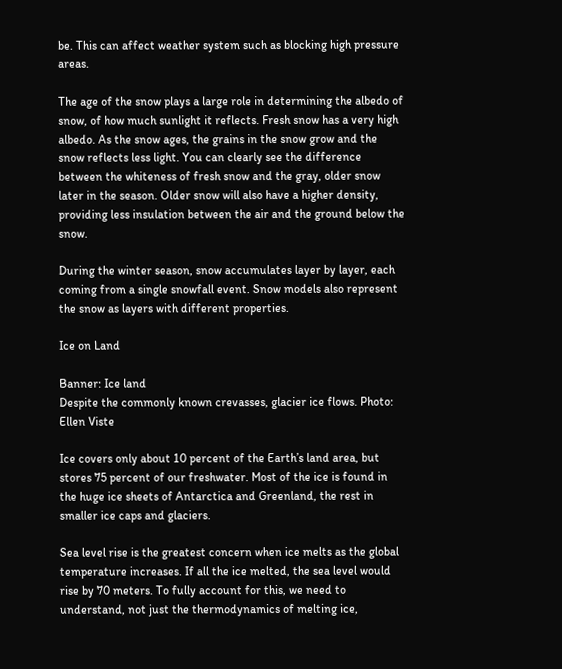be. This can affect weather system such as blocking high pressure areas.

The age of the snow plays a large role in determining the albedo of snow, of how much sunlight it reflects. Fresh snow has a very high albedo. As the snow ages, the grains in the snow grow and the snow reflects less light. You can clearly see the difference between the whiteness of fresh snow and the gray, older snow later in the season. Older snow will also have a higher density, providing less insulation between the air and the ground below the snow.

During the winter season, snow accumulates layer by layer, each coming from a single snowfall event. Snow models also represent the snow as layers with different properties.

Ice on Land

Banner: Ice land
Despite the commonly known crevasses, glacier ice flows. Photo: Ellen Viste

Ice covers only about 10 percent of the Earth’s land area, but stores 75 percent of our freshwater. Most of the ice is found in the huge ice sheets of Antarctica and Greenland, the rest in smaller ice caps and glaciers.

Sea level rise is the greatest concern when ice melts as the global temperature increases. If all the ice melted, the sea level would rise by 70 meters. To fully account for this, we need to understand, not just the thermodynamics of melting ice,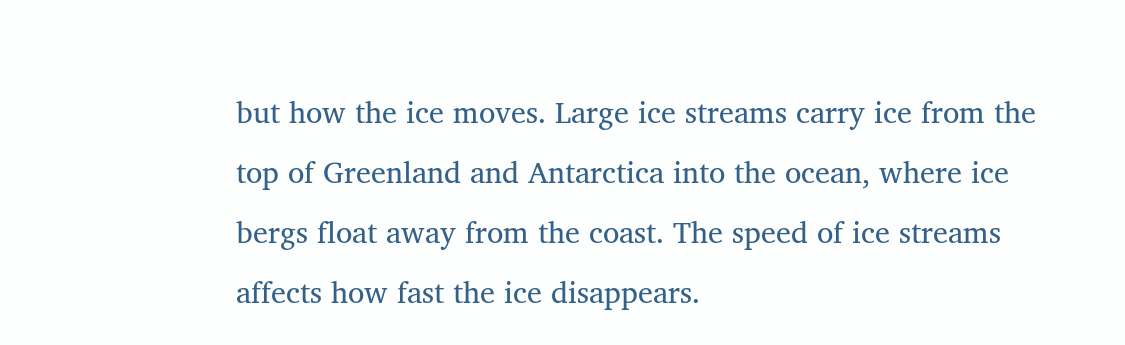but how the ice moves. Large ice streams carry ice from the top of Greenland and Antarctica into the ocean, where ice bergs float away from the coast. The speed of ice streams affects how fast the ice disappears.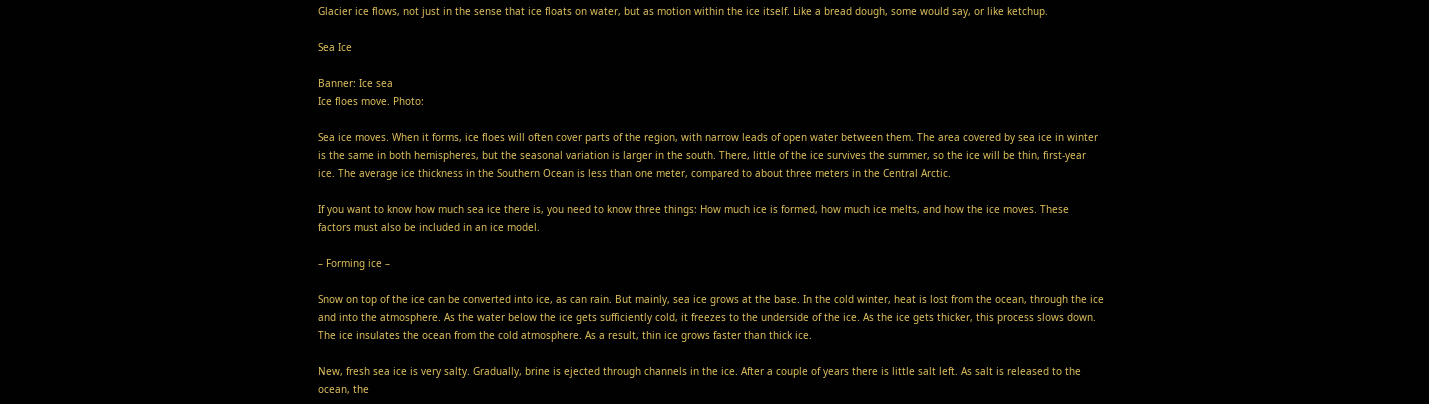Glacier ice flows, not just in the sense that ice floats on water, but as motion within the ice itself. Like a bread dough, some would say, or like ketchup.

Sea Ice

Banner: Ice sea
Ice floes move. Photo:

Sea ice moves. When it forms, ice floes will often cover parts of the region, with narrow leads of open water between them. The area covered by sea ice in winter is the same in both hemispheres, but the seasonal variation is larger in the south. There, little of the ice survives the summer, so the ice will be thin, first-year ice. The average ice thickness in the Southern Ocean is less than one meter, compared to about three meters in the Central Arctic.

If you want to know how much sea ice there is, you need to know three things: How much ice is formed, how much ice melts, and how the ice moves. These factors must also be included in an ice model.

– Forming ice –

Snow on top of the ice can be converted into ice, as can rain. But mainly, sea ice grows at the base. In the cold winter, heat is lost from the ocean, through the ice and into the atmosphere. As the water below the ice gets sufficiently cold, it freezes to the underside of the ice. As the ice gets thicker, this process slows down. The ice insulates the ocean from the cold atmosphere. As a result, thin ice grows faster than thick ice.

New, fresh sea ice is very salty. Gradually, brine is ejected through channels in the ice. After a couple of years there is little salt left. As salt is released to the ocean, the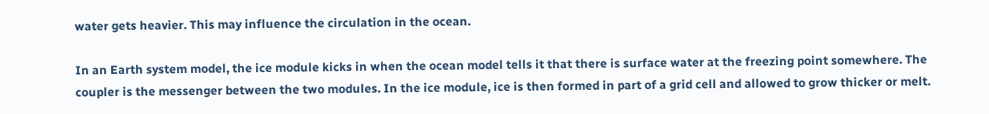water gets heavier. This may influence the circulation in the ocean.

In an Earth system model, the ice module kicks in when the ocean model tells it that there is surface water at the freezing point somewhere. The coupler is the messenger between the two modules. In the ice module, ice is then formed in part of a grid cell and allowed to grow thicker or melt.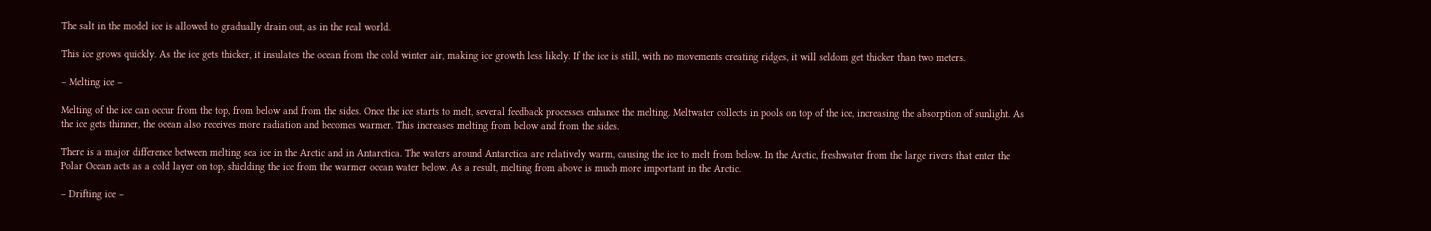The salt in the model ice is allowed to gradually drain out, as in the real world.

This ice grows quickly. As the ice gets thicker, it insulates the ocean from the cold winter air, making ice growth less likely. If the ice is still, with no movements creating ridges, it will seldom get thicker than two meters.

– Melting ice –

Melting of the ice can occur from the top, from below and from the sides. Once the ice starts to melt, several feedback processes enhance the melting. Meltwater collects in pools on top of the ice, increasing the absorption of sunlight. As the ice gets thinner, the ocean also receives more radiation and becomes warmer. This increases melting from below and from the sides.

There is a major difference between melting sea ice in the Arctic and in Antarctica. The waters around Antarctica are relatively warm, causing the ice to melt from below. In the Arctic, freshwater from the large rivers that enter the Polar Ocean acts as a cold layer on top, shielding the ice from the warmer ocean water below. As a result, melting from above is much more important in the Arctic.

– Drifting ice –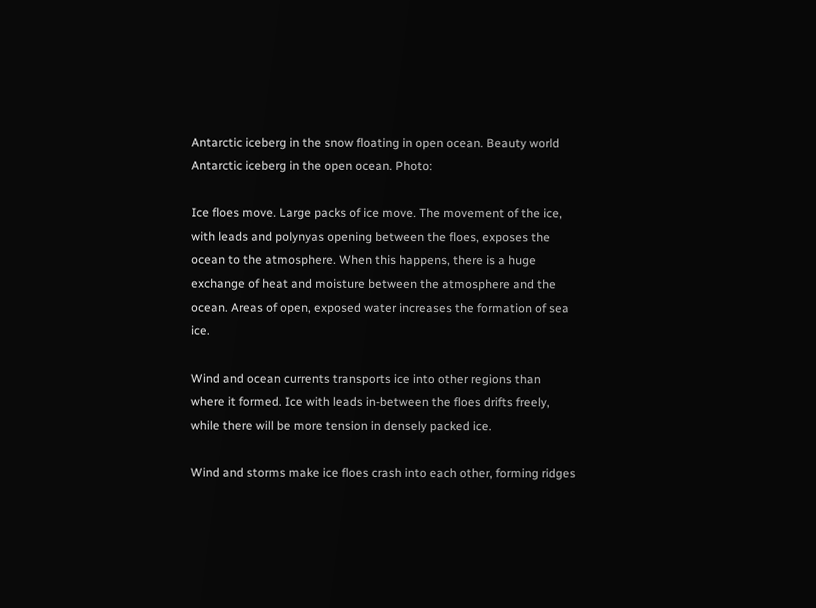Antarctic iceberg in the snow floating in open ocean. Beauty world
Antarctic iceberg in the open ocean. Photo:

Ice floes move. Large packs of ice move. The movement of the ice, with leads and polynyas opening between the floes, exposes the ocean to the atmosphere. When this happens, there is a huge exchange of heat and moisture between the atmosphere and the ocean. Areas of open, exposed water increases the formation of sea ice.

Wind and ocean currents transports ice into other regions than where it formed. Ice with leads in-between the floes drifts freely, while there will be more tension in densely packed ice.

Wind and storms make ice floes crash into each other, forming ridges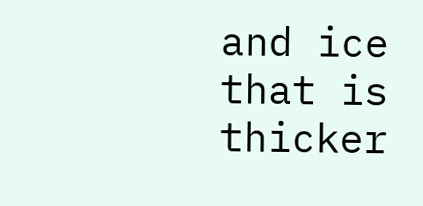and ice that is thicker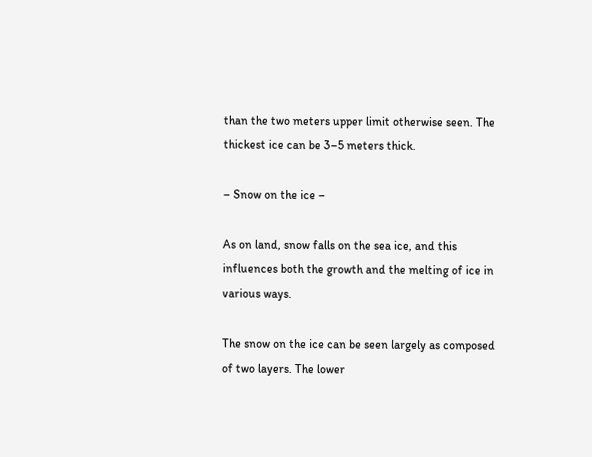than the two meters upper limit otherwise seen. The thickest ice can be 3–5 meters thick.

– Snow on the ice –

As on land, snow falls on the sea ice, and this influences both the growth and the melting of ice in various ways.

The snow on the ice can be seen largely as composed of two layers. The lower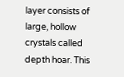layer consists of large, hollow crystals called depth hoar. This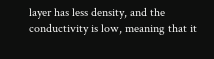layer has less density, and the conductivity is low, meaning that it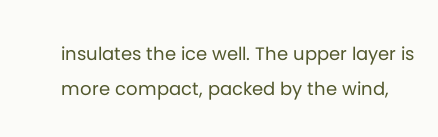insulates the ice well. The upper layer is more compact, packed by the wind,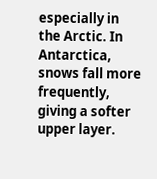especially in the Arctic. In Antarctica, snows fall more frequently, giving a softer upper layer.